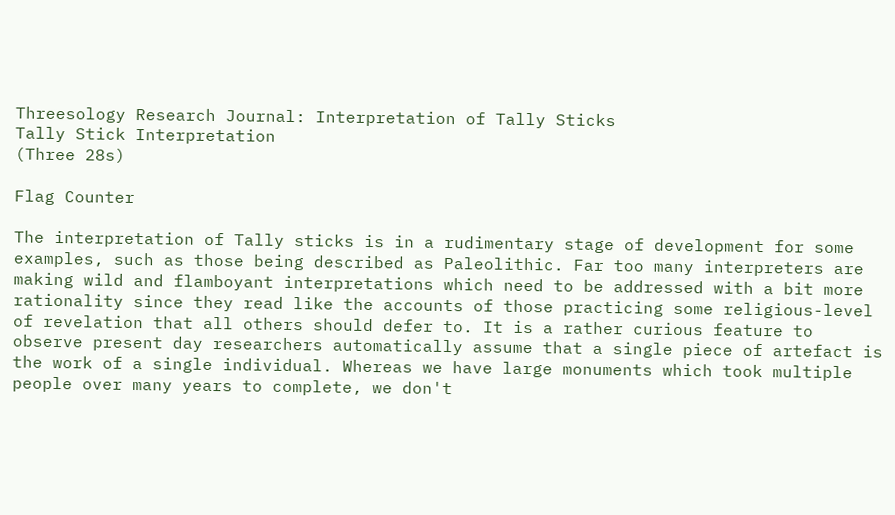Threesology Research Journal: Interpretation of Tally Sticks
Tally Stick Interpretation
(Three 28s)

Flag Counter

The interpretation of Tally sticks is in a rudimentary stage of development for some examples, such as those being described as Paleolithic. Far too many interpreters are making wild and flamboyant interpretations which need to be addressed with a bit more rationality since they read like the accounts of those practicing some religious-level of revelation that all others should defer to. It is a rather curious feature to observe present day researchers automatically assume that a single piece of artefact is the work of a single individual. Whereas we have large monuments which took multiple people over many years to complete, we don't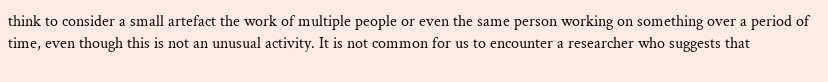think to consider a small artefact the work of multiple people or even the same person working on something over a period of time, even though this is not an unusual activity. It is not common for us to encounter a researcher who suggests that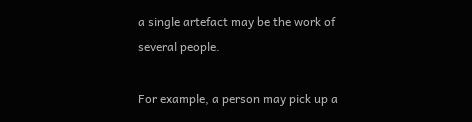a single artefact may be the work of several people.

For example, a person may pick up a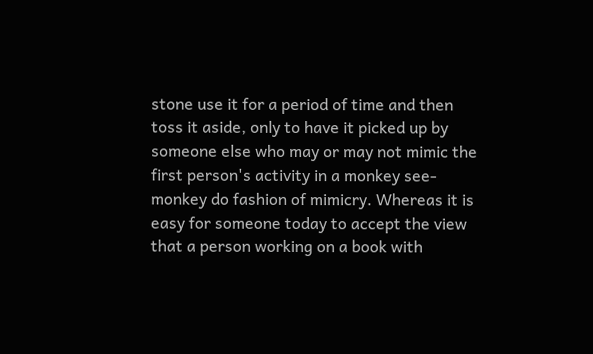stone use it for a period of time and then toss it aside, only to have it picked up by someone else who may or may not mimic the first person's activity in a monkey see- monkey do fashion of mimicry. Whereas it is easy for someone today to accept the view that a person working on a book with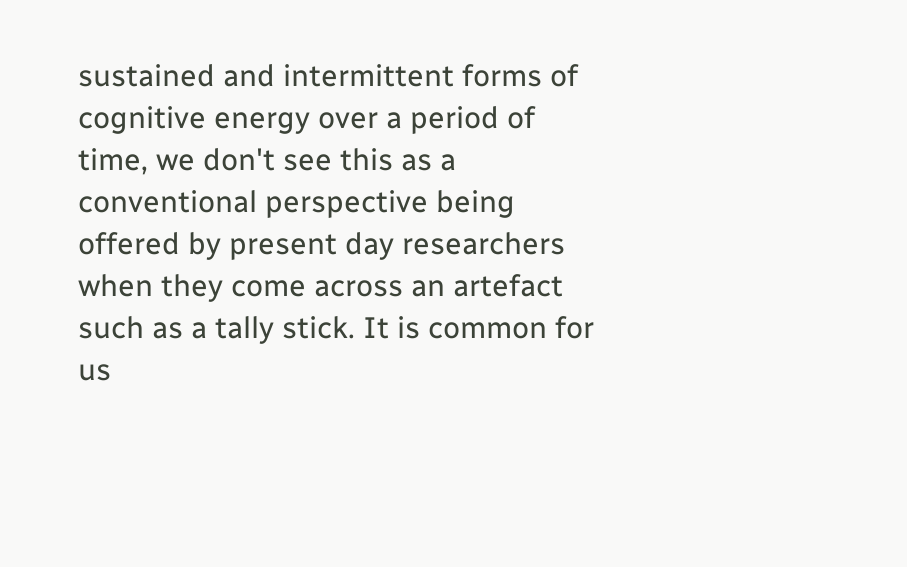sustained and intermittent forms of cognitive energy over a period of time, we don't see this as a conventional perspective being offered by present day researchers when they come across an artefact such as a tally stick. It is common for us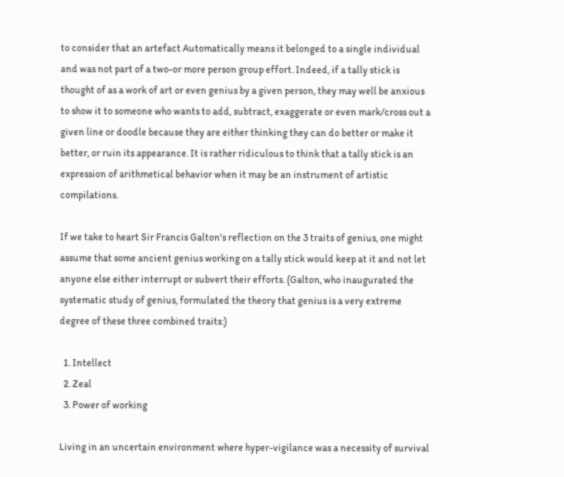to consider that an artefact Automatically means it belonged to a single individual and was not part of a two-or more person group effort. Indeed, if a tally stick is thought of as a work of art or even genius by a given person, they may well be anxious to show it to someone who wants to add, subtract, exaggerate or even mark/cross out a given line or doodle because they are either thinking they can do better or make it better, or ruin its appearance. It is rather ridiculous to think that a tally stick is an expression of arithmetical behavior when it may be an instrument of artistic compilations.

If we take to heart Sir Francis Galton's reflection on the 3 traits of genius, one might assume that some ancient genius working on a tally stick would keep at it and not let anyone else either interrupt or subvert their efforts. (Galton, who inaugurated the systematic study of genius, formulated the theory that genius is a very extreme degree of these three combined traits:)

  1. Intellect
  2. Zeal
  3. Power of working

Living in an uncertain environment where hyper-vigilance was a necessity of survival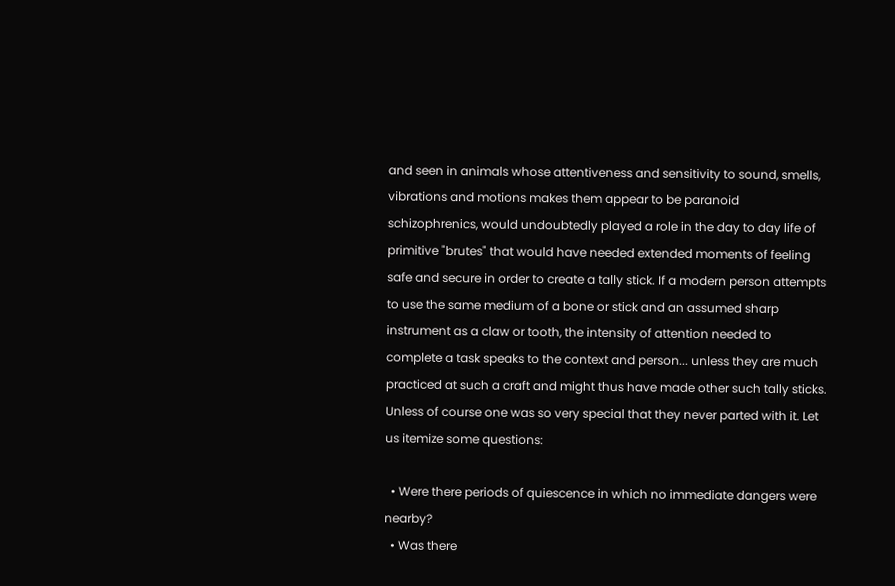and seen in animals whose attentiveness and sensitivity to sound, smells, vibrations and motions makes them appear to be paranoid schizophrenics, would undoubtedly played a role in the day to day life of primitive "brutes" that would have needed extended moments of feeling safe and secure in order to create a tally stick. If a modern person attempts to use the same medium of a bone or stick and an assumed sharp instrument as a claw or tooth, the intensity of attention needed to complete a task speaks to the context and person... unless they are much practiced at such a craft and might thus have made other such tally sticks. Unless of course one was so very special that they never parted with it. Let us itemize some questions:

  • Were there periods of quiescence in which no immediate dangers were nearby?
  • Was there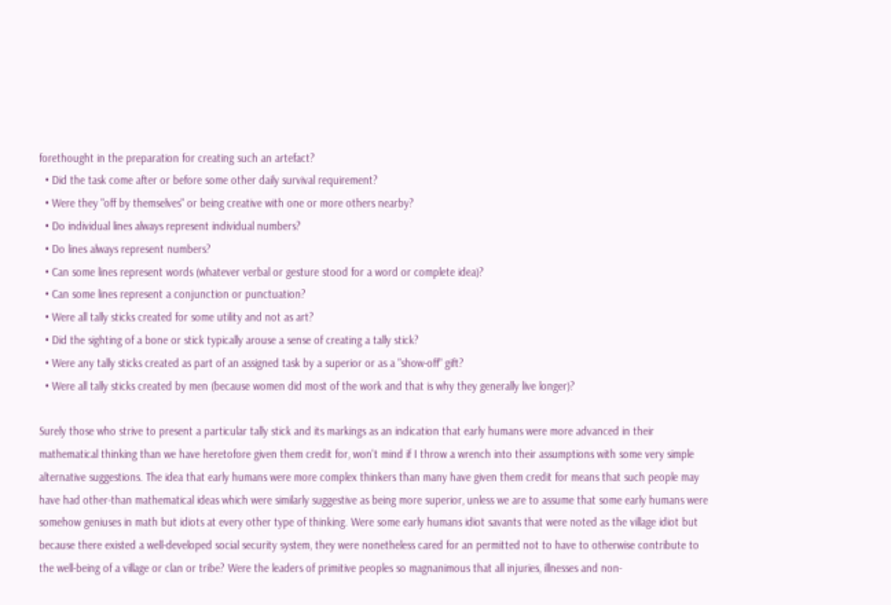forethought in the preparation for creating such an artefact?
  • Did the task come after or before some other daily survival requirement?
  • Were they "off by themselves" or being creative with one or more others nearby?
  • Do individual lines always represent individual numbers?
  • Do lines always represent numbers?
  • Can some lines represent words (whatever verbal or gesture stood for a word or complete idea)?
  • Can some lines represent a conjunction or punctuation?
  • Were all tally sticks created for some utility and not as art?
  • Did the sighting of a bone or stick typically arouse a sense of creating a tally stick?
  • Were any tally sticks created as part of an assigned task by a superior or as a "show-off" gift?
  • Were all tally sticks created by men (because women did most of the work and that is why they generally live longer)?

Surely those who strive to present a particular tally stick and its markings as an indication that early humans were more advanced in their mathematical thinking than we have heretofore given them credit for, won't mind if I throw a wrench into their assumptions with some very simple alternative suggestions. The idea that early humans were more complex thinkers than many have given them credit for means that such people may have had other-than mathematical ideas which were similarly suggestive as being more superior, unless we are to assume that some early humans were somehow geniuses in math but idiots at every other type of thinking. Were some early humans idiot savants that were noted as the village idiot but because there existed a well-developed social security system, they were nonetheless cared for an permitted not to have to otherwise contribute to the well-being of a village or clan or tribe? Were the leaders of primitive peoples so magnanimous that all injuries, illnesses and non-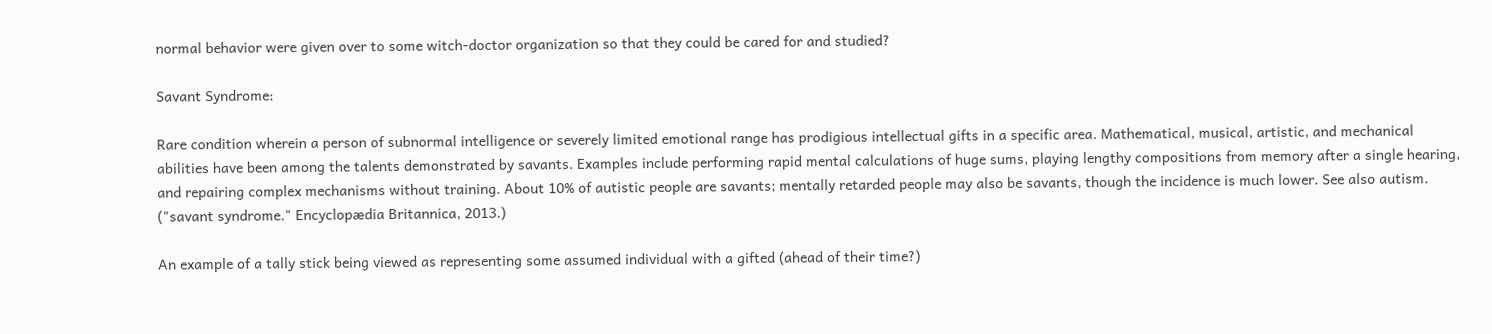normal behavior were given over to some witch-doctor organization so that they could be cared for and studied?

Savant Syndrome:

Rare condition wherein a person of subnormal intelligence or severely limited emotional range has prodigious intellectual gifts in a specific area. Mathematical, musical, artistic, and mechanical abilities have been among the talents demonstrated by savants. Examples include performing rapid mental calculations of huge sums, playing lengthy compositions from memory after a single hearing, and repairing complex mechanisms without training. About 10% of autistic people are savants; mentally retarded people may also be savants, though the incidence is much lower. See also autism. ("savant syndrome." Encyclopædia Britannica, 2013.)

An example of a tally stick being viewed as representing some assumed individual with a gifted (ahead of their time?)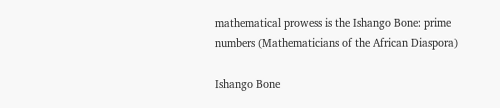mathematical prowess is the Ishango Bone: prime numbers (Mathematicians of the African Diaspora)

Ishango Bone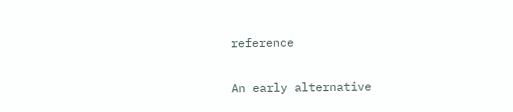reference

An early alternative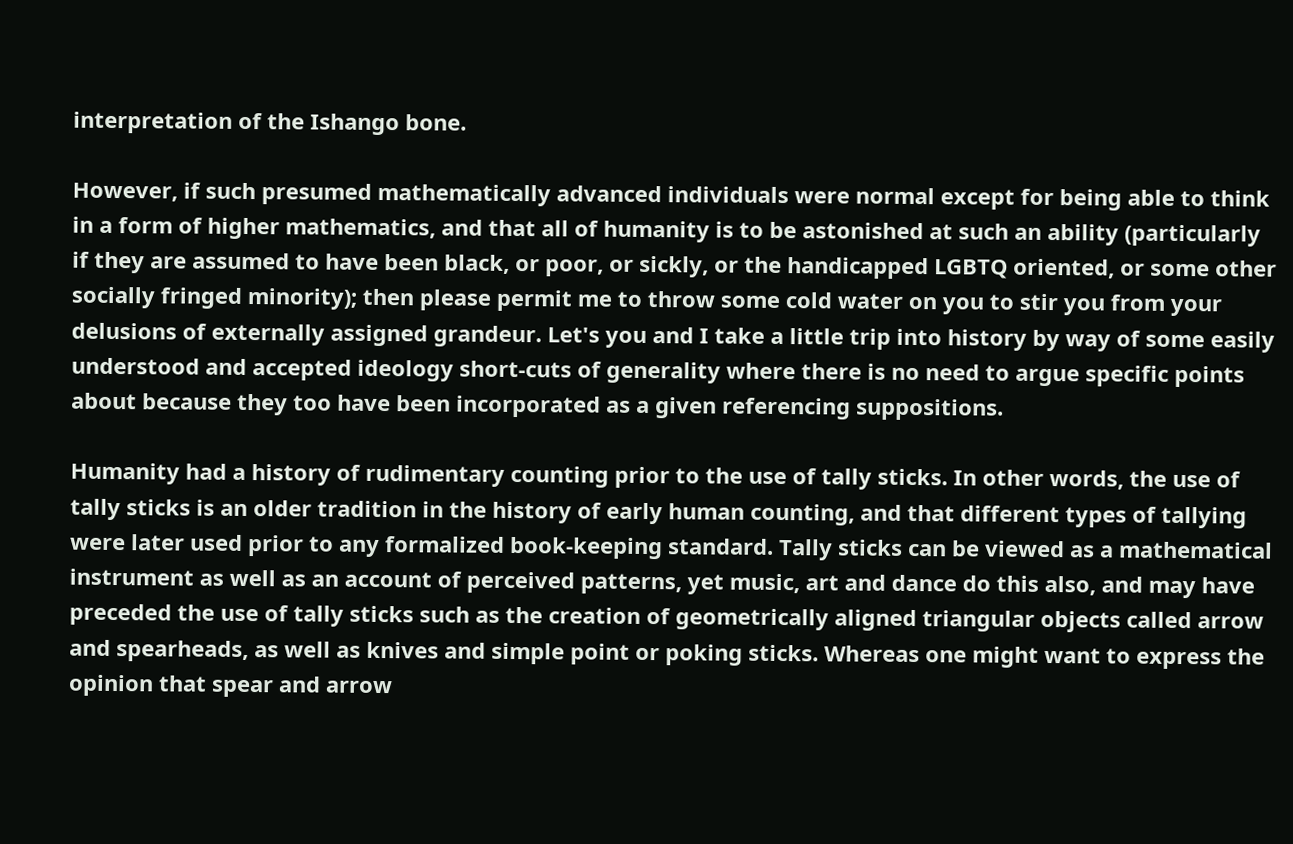interpretation of the Ishango bone.

However, if such presumed mathematically advanced individuals were normal except for being able to think in a form of higher mathematics, and that all of humanity is to be astonished at such an ability (particularly if they are assumed to have been black, or poor, or sickly, or the handicapped LGBTQ oriented, or some other socially fringed minority); then please permit me to throw some cold water on you to stir you from your delusions of externally assigned grandeur. Let's you and I take a little trip into history by way of some easily understood and accepted ideology short-cuts of generality where there is no need to argue specific points about because they too have been incorporated as a given referencing suppositions.

Humanity had a history of rudimentary counting prior to the use of tally sticks. In other words, the use of tally sticks is an older tradition in the history of early human counting, and that different types of tallying were later used prior to any formalized book-keeping standard. Tally sticks can be viewed as a mathematical instrument as well as an account of perceived patterns, yet music, art and dance do this also, and may have preceded the use of tally sticks such as the creation of geometrically aligned triangular objects called arrow and spearheads, as well as knives and simple point or poking sticks. Whereas one might want to express the opinion that spear and arrow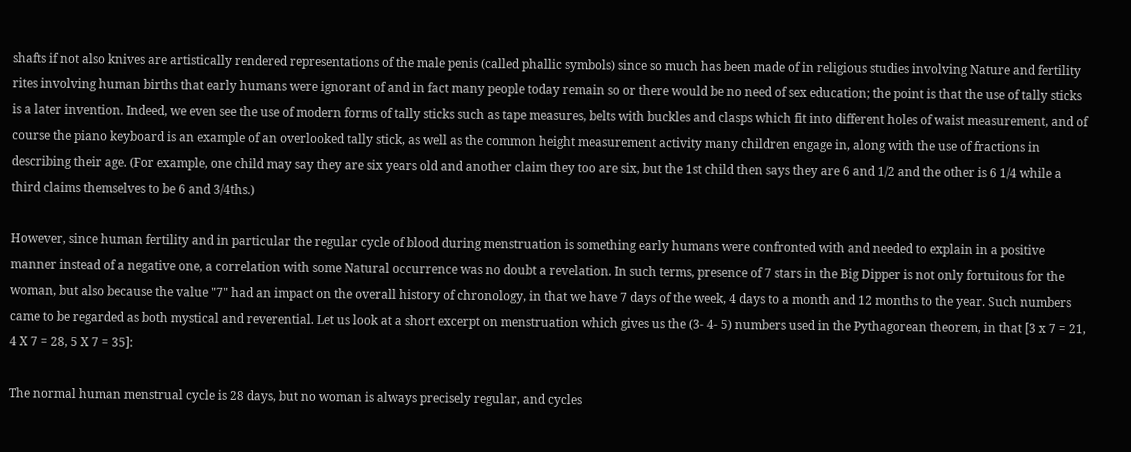shafts if not also knives are artistically rendered representations of the male penis (called phallic symbols) since so much has been made of in religious studies involving Nature and fertility rites involving human births that early humans were ignorant of and in fact many people today remain so or there would be no need of sex education; the point is that the use of tally sticks is a later invention. Indeed, we even see the use of modern forms of tally sticks such as tape measures, belts with buckles and clasps which fit into different holes of waist measurement, and of course the piano keyboard is an example of an overlooked tally stick, as well as the common height measurement activity many children engage in, along with the use of fractions in describing their age. (For example, one child may say they are six years old and another claim they too are six, but the 1st child then says they are 6 and 1/2 and the other is 6 1/4 while a third claims themselves to be 6 and 3/4ths.)

However, since human fertility and in particular the regular cycle of blood during menstruation is something early humans were confronted with and needed to explain in a positive manner instead of a negative one, a correlation with some Natural occurrence was no doubt a revelation. In such terms, presence of 7 stars in the Big Dipper is not only fortuitous for the woman, but also because the value "7" had an impact on the overall history of chronology, in that we have 7 days of the week, 4 days to a month and 12 months to the year. Such numbers came to be regarded as both mystical and reverential. Let us look at a short excerpt on menstruation which gives us the (3- 4- 5) numbers used in the Pythagorean theorem, in that [3 x 7 = 21, 4 X 7 = 28, 5 X 7 = 35]:

The normal human menstrual cycle is 28 days, but no woman is always precisely regular, and cycles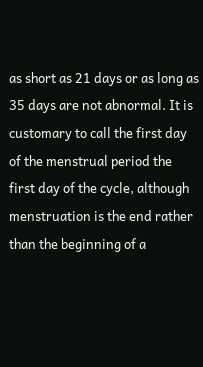as short as 21 days or as long as 35 days are not abnormal. It is customary to call the first day of the menstrual period the first day of the cycle, although menstruation is the end rather than the beginning of a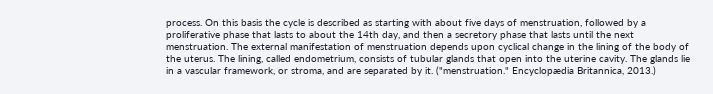process. On this basis the cycle is described as starting with about five days of menstruation, followed by a proliferative phase that lasts to about the 14th day, and then a secretory phase that lasts until the next menstruation. The external manifestation of menstruation depends upon cyclical change in the lining of the body of the uterus. The lining, called endometrium, consists of tubular glands that open into the uterine cavity. The glands lie in a vascular framework, or stroma, and are separated by it. ("menstruation." Encyclopædia Britannica, 2013.)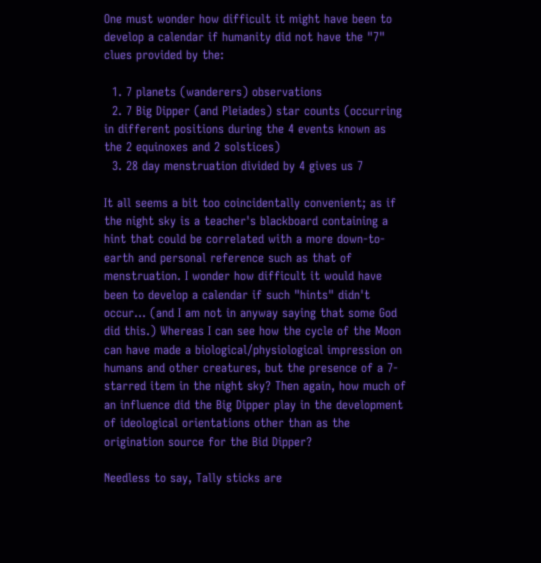One must wonder how difficult it might have been to develop a calendar if humanity did not have the "7" clues provided by the:

  1. 7 planets (wanderers) observations
  2. 7 Big Dipper (and Pleiades) star counts (occurring in different positions during the 4 events known as the 2 equinoxes and 2 solstices)
  3. 28 day menstruation divided by 4 gives us 7

It all seems a bit too coincidentally convenient; as if the night sky is a teacher's blackboard containing a hint that could be correlated with a more down-to-earth and personal reference such as that of menstruation. I wonder how difficult it would have been to develop a calendar if such "hints" didn't occur... (and I am not in anyway saying that some God did this.) Whereas I can see how the cycle of the Moon can have made a biological/physiological impression on humans and other creatures, but the presence of a 7-starred item in the night sky? Then again, how much of an influence did the Big Dipper play in the development of ideological orientations other than as the origination source for the Bid Dipper?

Needless to say, Tally sticks are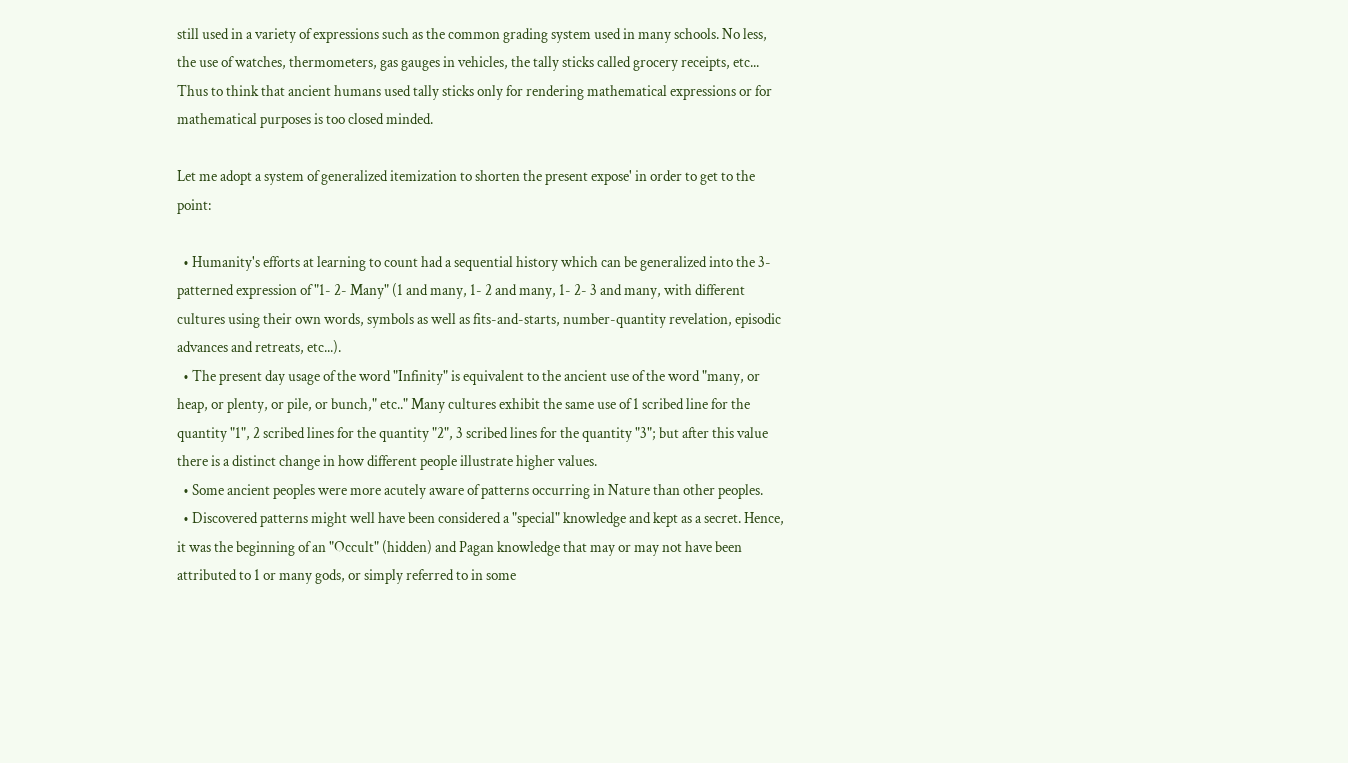still used in a variety of expressions such as the common grading system used in many schools. No less, the use of watches, thermometers, gas gauges in vehicles, the tally sticks called grocery receipts, etc... Thus to think that ancient humans used tally sticks only for rendering mathematical expressions or for mathematical purposes is too closed minded.

Let me adopt a system of generalized itemization to shorten the present expose' in order to get to the point:

  • Humanity's efforts at learning to count had a sequential history which can be generalized into the 3-patterned expression of "1- 2- Many" (1 and many, 1- 2 and many, 1- 2- 3 and many, with different cultures using their own words, symbols as well as fits-and-starts, number-quantity revelation, episodic advances and retreats, etc...).
  • The present day usage of the word "Infinity" is equivalent to the ancient use of the word "many, or heap, or plenty, or pile, or bunch," etc.." Many cultures exhibit the same use of 1 scribed line for the quantity "1", 2 scribed lines for the quantity "2", 3 scribed lines for the quantity "3"; but after this value there is a distinct change in how different people illustrate higher values.
  • Some ancient peoples were more acutely aware of patterns occurring in Nature than other peoples.
  • Discovered patterns might well have been considered a "special" knowledge and kept as a secret. Hence, it was the beginning of an "Occult" (hidden) and Pagan knowledge that may or may not have been attributed to 1 or many gods, or simply referred to in some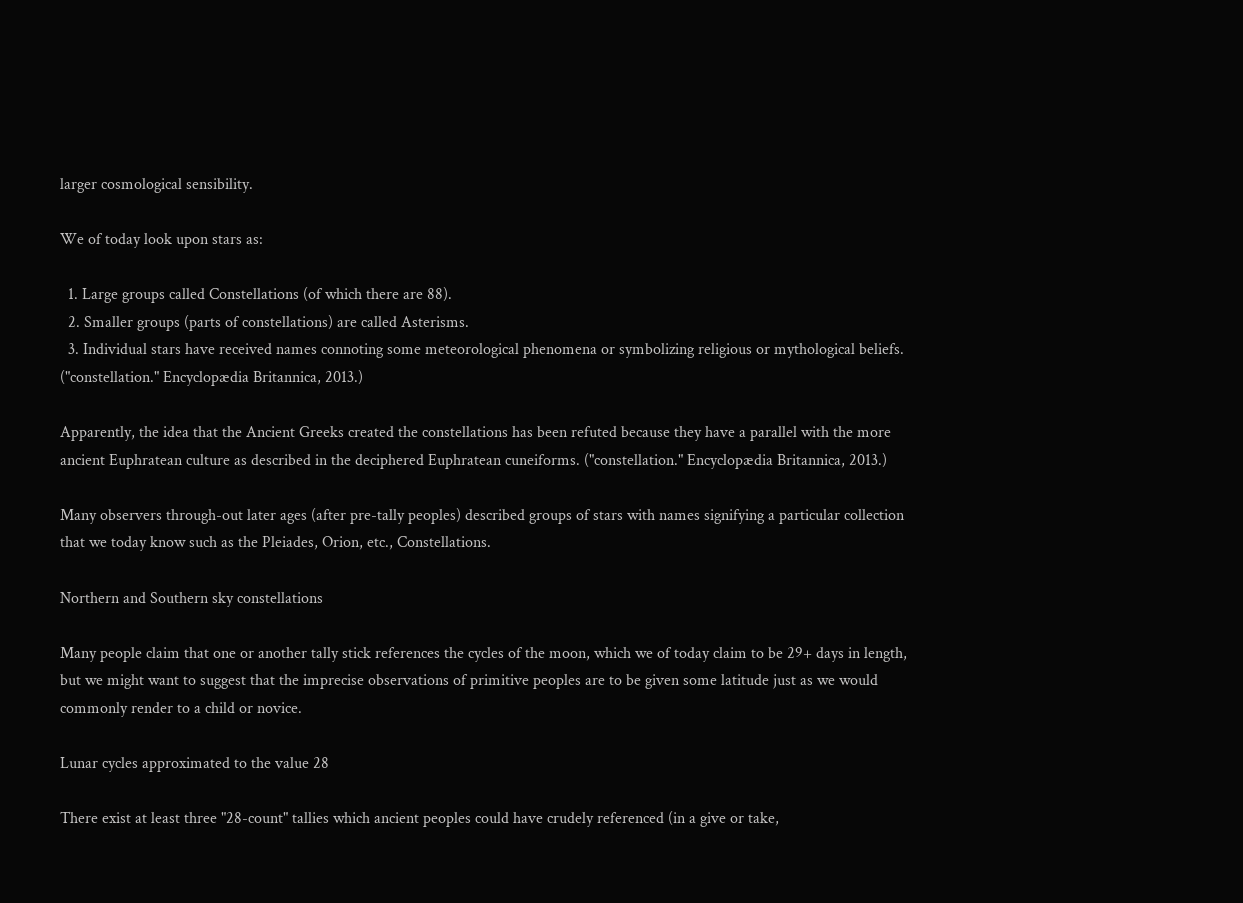larger cosmological sensibility.

We of today look upon stars as:

  1. Large groups called Constellations (of which there are 88).
  2. Smaller groups (parts of constellations) are called Asterisms.
  3. Individual stars have received names connoting some meteorological phenomena or symbolizing religious or mythological beliefs. ("constellation." Encyclopædia Britannica, 2013.)

Apparently, the idea that the Ancient Greeks created the constellations has been refuted because they have a parallel with the more ancient Euphratean culture as described in the deciphered Euphratean cuneiforms. ("constellation." Encyclopædia Britannica, 2013.)

Many observers through-out later ages (after pre-tally peoples) described groups of stars with names signifying a particular collection that we today know such as the Pleiades, Orion, etc., Constellations.

Northern and Southern sky constellations

Many people claim that one or another tally stick references the cycles of the moon, which we of today claim to be 29+ days in length, but we might want to suggest that the imprecise observations of primitive peoples are to be given some latitude just as we would commonly render to a child or novice.

Lunar cycles approximated to the value 28

There exist at least three "28-count" tallies which ancient peoples could have crudely referenced (in a give or take,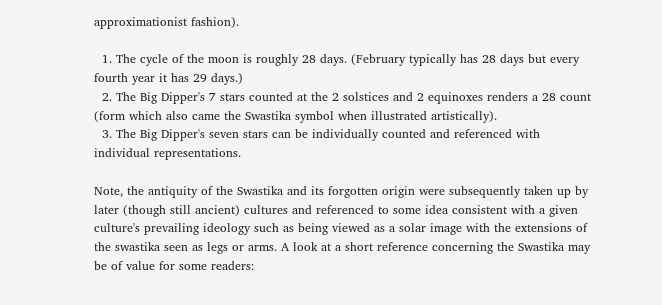approximationist fashion).

  1. The cycle of the moon is roughly 28 days. (February typically has 28 days but every fourth year it has 29 days.)
  2. The Big Dipper's 7 stars counted at the 2 solstices and 2 equinoxes renders a 28 count (form which also came the Swastika symbol when illustrated artistically).
  3. The Big Dipper's seven stars can be individually counted and referenced with individual representations.

Note, the antiquity of the Swastika and its forgotten origin were subsequently taken up by later (though still ancient) cultures and referenced to some idea consistent with a given culture's prevailing ideology such as being viewed as a solar image with the extensions of the swastika seen as legs or arms. A look at a short reference concerning the Swastika may be of value for some readers: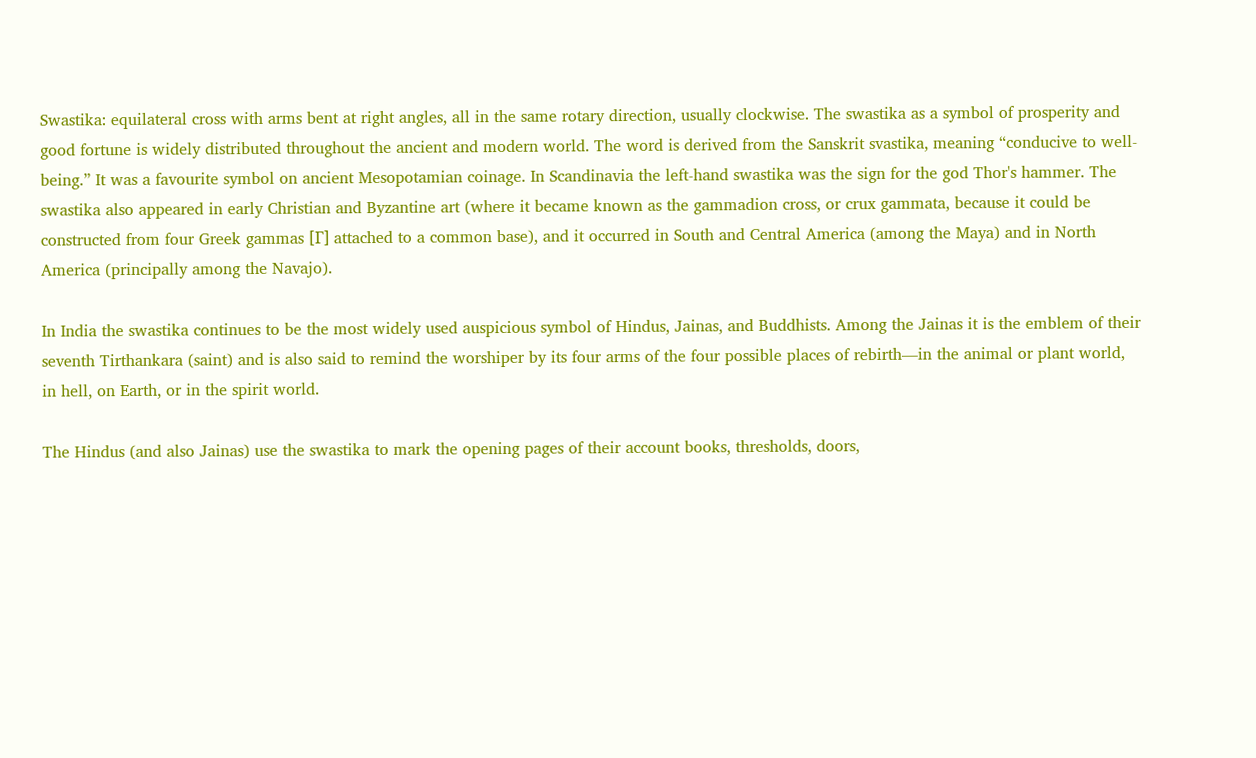Swastika: equilateral cross with arms bent at right angles, all in the same rotary direction, usually clockwise. The swastika as a symbol of prosperity and good fortune is widely distributed throughout the ancient and modern world. The word is derived from the Sanskrit svastika, meaning “conducive to well-being.” It was a favourite symbol on ancient Mesopotamian coinage. In Scandinavia the left-hand swastika was the sign for the god Thor's hammer. The swastika also appeared in early Christian and Byzantine art (where it became known as the gammadion cross, or crux gammata, because it could be constructed from four Greek gammas [Γ] attached to a common base), and it occurred in South and Central America (among the Maya) and in North America (principally among the Navajo).

In India the swastika continues to be the most widely used auspicious symbol of Hindus, Jainas, and Buddhists. Among the Jainas it is the emblem of their seventh Tirthankara (saint) and is also said to remind the worshiper by its four arms of the four possible places of rebirth—in the animal or plant world, in hell, on Earth, or in the spirit world.

The Hindus (and also Jainas) use the swastika to mark the opening pages of their account books, thresholds, doors,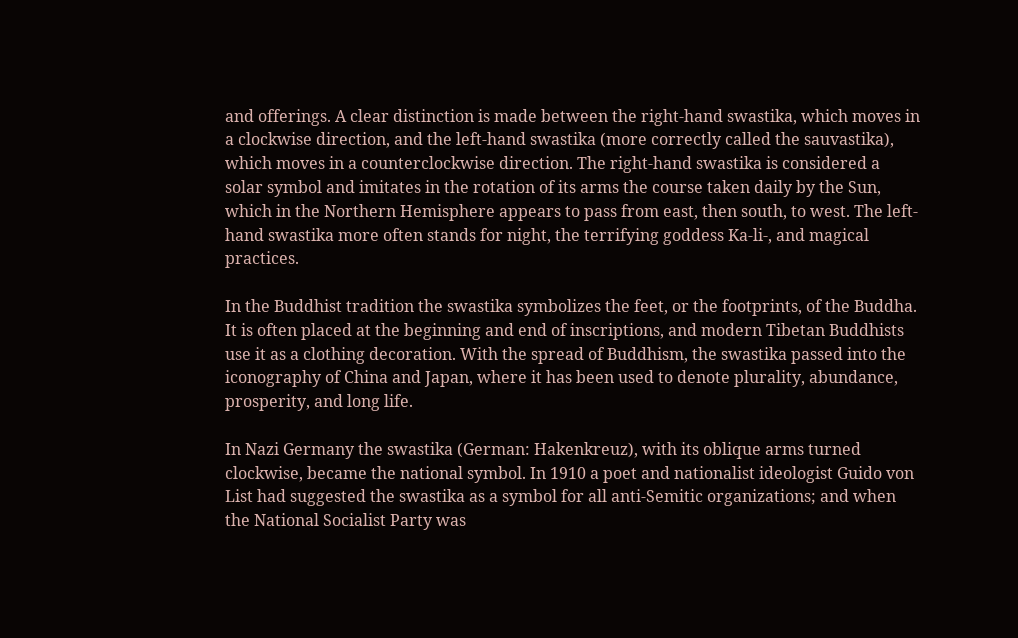and offerings. A clear distinction is made between the right-hand swastika, which moves in a clockwise direction, and the left-hand swastika (more correctly called the sauvastika), which moves in a counterclockwise direction. The right-hand swastika is considered a solar symbol and imitates in the rotation of its arms the course taken daily by the Sun, which in the Northern Hemisphere appears to pass from east, then south, to west. The left-hand swastika more often stands for night, the terrifying goddess Ka-li-, and magical practices.

In the Buddhist tradition the swastika symbolizes the feet, or the footprints, of the Buddha. It is often placed at the beginning and end of inscriptions, and modern Tibetan Buddhists use it as a clothing decoration. With the spread of Buddhism, the swastika passed into the iconography of China and Japan, where it has been used to denote plurality, abundance, prosperity, and long life.

In Nazi Germany the swastika (German: Hakenkreuz), with its oblique arms turned clockwise, became the national symbol. In 1910 a poet and nationalist ideologist Guido von List had suggested the swastika as a symbol for all anti-Semitic organizations; and when the National Socialist Party was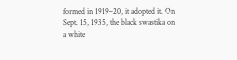formed in 1919–20, it adopted it. On Sept. 15, 1935, the black swastika on a white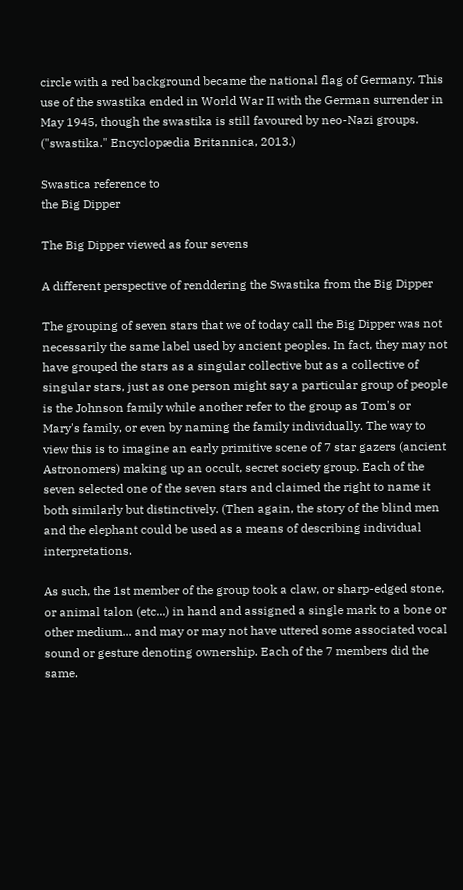circle with a red background became the national flag of Germany. This use of the swastika ended in World War II with the German surrender in May 1945, though the swastika is still favoured by neo-Nazi groups. ("swastika." Encyclopædia Britannica, 2013.)

Swastica reference to
the Big Dipper

The Big Dipper viewed as four sevens

A different perspective of renddering the Swastika from the Big Dipper

The grouping of seven stars that we of today call the Big Dipper was not necessarily the same label used by ancient peoples. In fact, they may not have grouped the stars as a singular collective but as a collective of singular stars, just as one person might say a particular group of people is the Johnson family while another refer to the group as Tom's or Mary's family, or even by naming the family individually. The way to view this is to imagine an early primitive scene of 7 star gazers (ancient Astronomers) making up an occult, secret society group. Each of the seven selected one of the seven stars and claimed the right to name it both similarly but distinctively. (Then again, the story of the blind men and the elephant could be used as a means of describing individual interpretations.

As such, the 1st member of the group took a claw, or sharp-edged stone, or animal talon (etc...) in hand and assigned a single mark to a bone or other medium... and may or may not have uttered some associated vocal sound or gesture denoting ownership. Each of the 7 members did the same.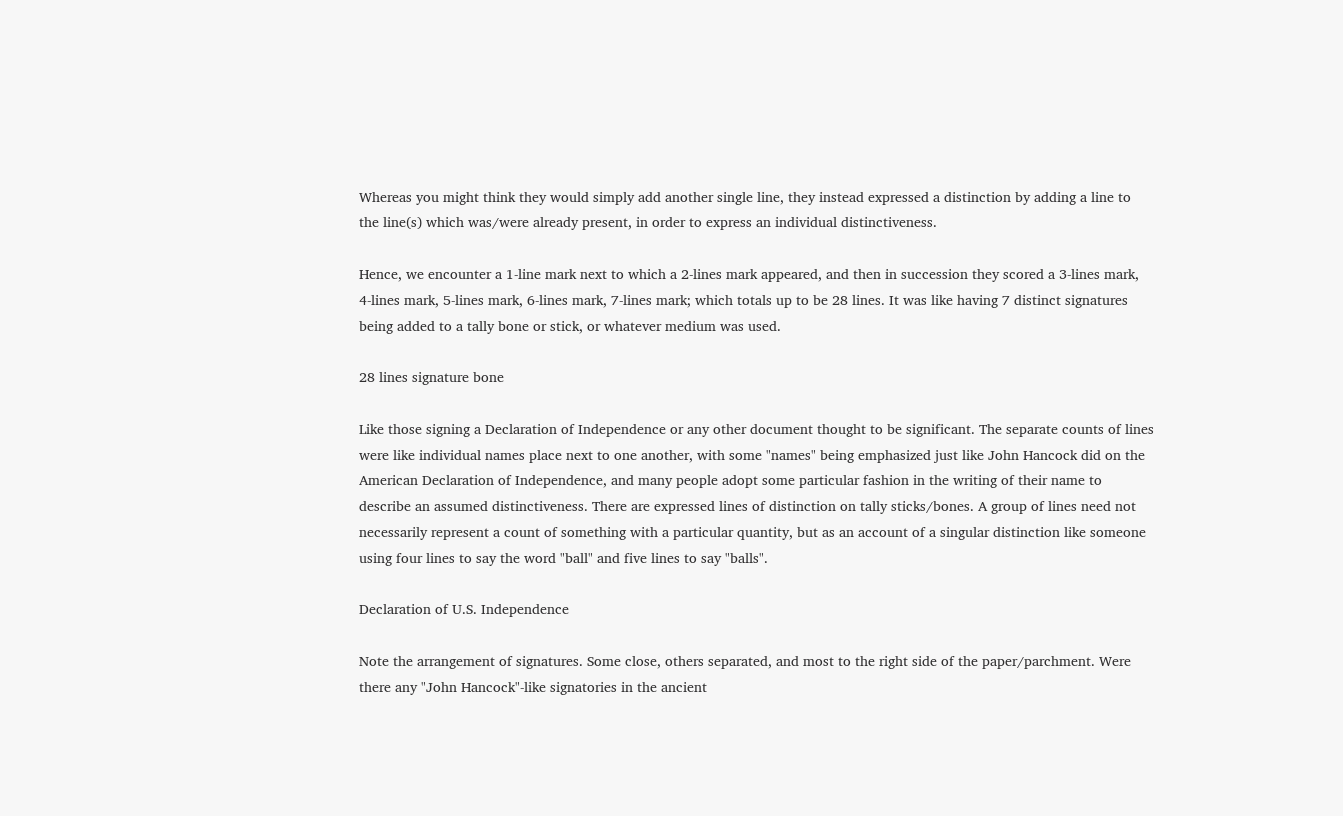Whereas you might think they would simply add another single line, they instead expressed a distinction by adding a line to the line(s) which was/were already present, in order to express an individual distinctiveness.

Hence, we encounter a 1-line mark next to which a 2-lines mark appeared, and then in succession they scored a 3-lines mark, 4-lines mark, 5-lines mark, 6-lines mark, 7-lines mark; which totals up to be 28 lines. It was like having 7 distinct signatures being added to a tally bone or stick, or whatever medium was used.

28 lines signature bone

Like those signing a Declaration of Independence or any other document thought to be significant. The separate counts of lines were like individual names place next to one another, with some "names" being emphasized just like John Hancock did on the American Declaration of Independence, and many people adopt some particular fashion in the writing of their name to describe an assumed distinctiveness. There are expressed lines of distinction on tally sticks/bones. A group of lines need not necessarily represent a count of something with a particular quantity, but as an account of a singular distinction like someone using four lines to say the word "ball" and five lines to say "balls".

Declaration of U.S. Independence

Note the arrangement of signatures. Some close, others separated, and most to the right side of the paper/parchment. Were there any "John Hancock"-like signatories in the ancient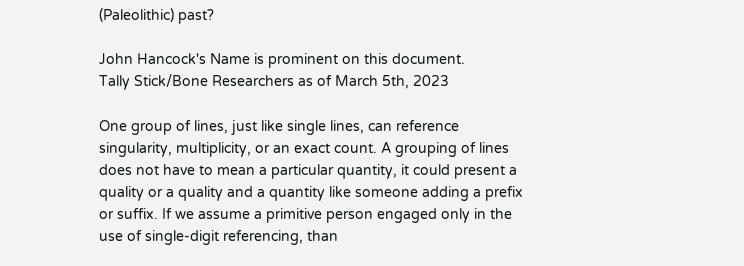(Paleolithic) past?

John Hancock's Name is prominent on this document.
Tally Stick/Bone Researchers as of March 5th, 2023

One group of lines, just like single lines, can reference singularity, multiplicity, or an exact count. A grouping of lines does not have to mean a particular quantity, it could present a quality or a quality and a quantity like someone adding a prefix or suffix. If we assume a primitive person engaged only in the use of single-digit referencing, than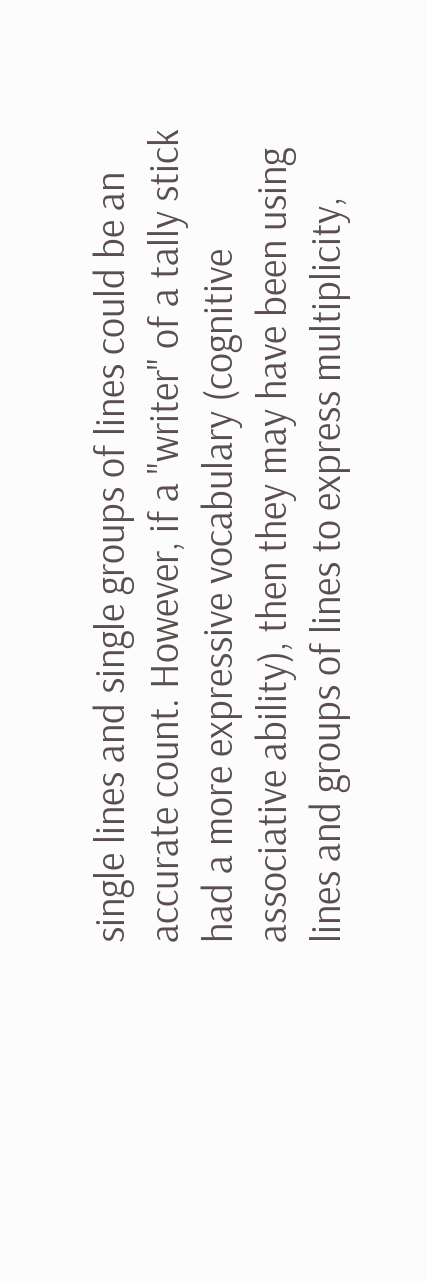single lines and single groups of lines could be an accurate count. However, if a "writer" of a tally stick had a more expressive vocabulary (cognitive associative ability), then they may have been using lines and groups of lines to express multiplicity,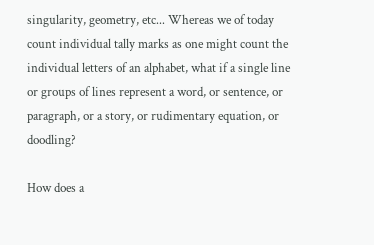singularity, geometry, etc... Whereas we of today count individual tally marks as one might count the individual letters of an alphabet, what if a single line or groups of lines represent a word, or sentence, or paragraph, or a story, or rudimentary equation, or doodling?

How does a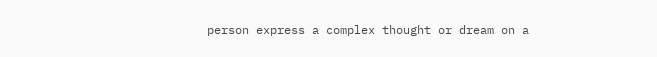person express a complex thought or dream on a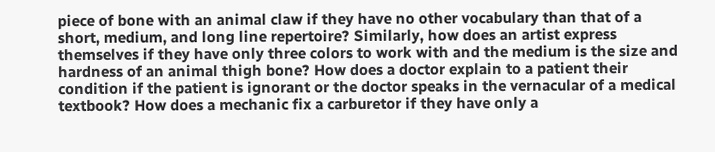piece of bone with an animal claw if they have no other vocabulary than that of a short, medium, and long line repertoire? Similarly, how does an artist express themselves if they have only three colors to work with and the medium is the size and hardness of an animal thigh bone? How does a doctor explain to a patient their condition if the patient is ignorant or the doctor speaks in the vernacular of a medical textbook? How does a mechanic fix a carburetor if they have only a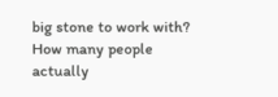big stone to work with? How many people actually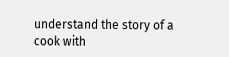understand the story of a cook with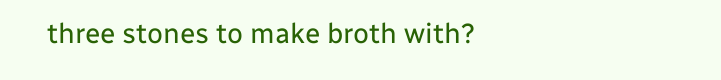three stones to make broth with?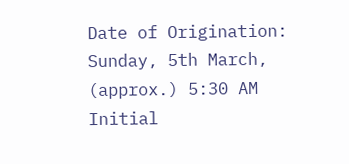Date of Origination: Sunday, 5th March, (approx.) 5:30 AM
Initial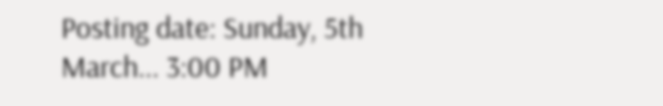Posting date: Sunday, 5th March... 3:00 PM